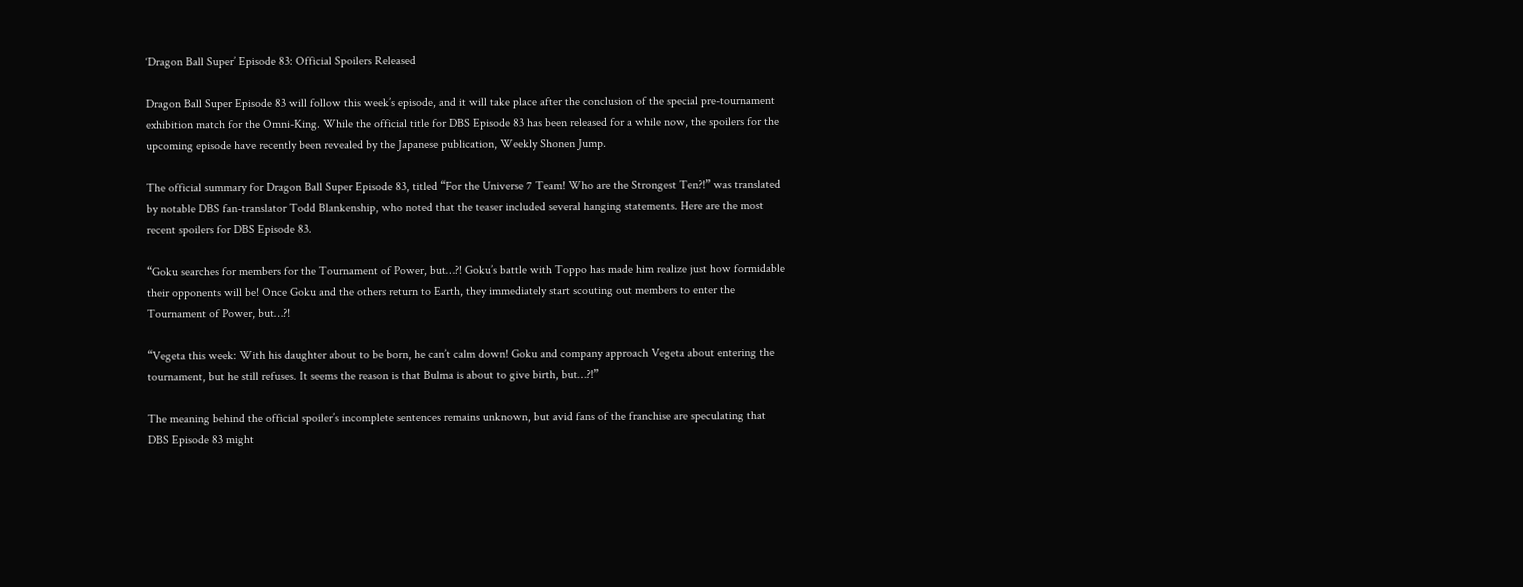‘Dragon Ball Super’ Episode 83: Official Spoilers Released

Dragon Ball Super Episode 83 will follow this week’s episode, and it will take place after the conclusion of the special pre-tournament exhibition match for the Omni-King. While the official title for DBS Episode 83 has been released for a while now, the spoilers for the upcoming episode have recently been revealed by the Japanese publication, Weekly Shonen Jump.

The official summary for Dragon Ball Super Episode 83, titled “For the Universe 7 Team! Who are the Strongest Ten?!” was translated by notable DBS fan-translator Todd Blankenship, who noted that the teaser included several hanging statements. Here are the most recent spoilers for DBS Episode 83.

“Goku searches for members for the Tournament of Power, but…?! Goku’s battle with Toppo has made him realize just how formidable their opponents will be! Once Goku and the others return to Earth, they immediately start scouting out members to enter the Tournament of Power, but…?!

“Vegeta this week: With his daughter about to be born, he can’t calm down! Goku and company approach Vegeta about entering the tournament, but he still refuses. It seems the reason is that Bulma is about to give birth, but…?!”

The meaning behind the official spoiler’s incomplete sentences remains unknown, but avid fans of the franchise are speculating that DBS Episode 83 might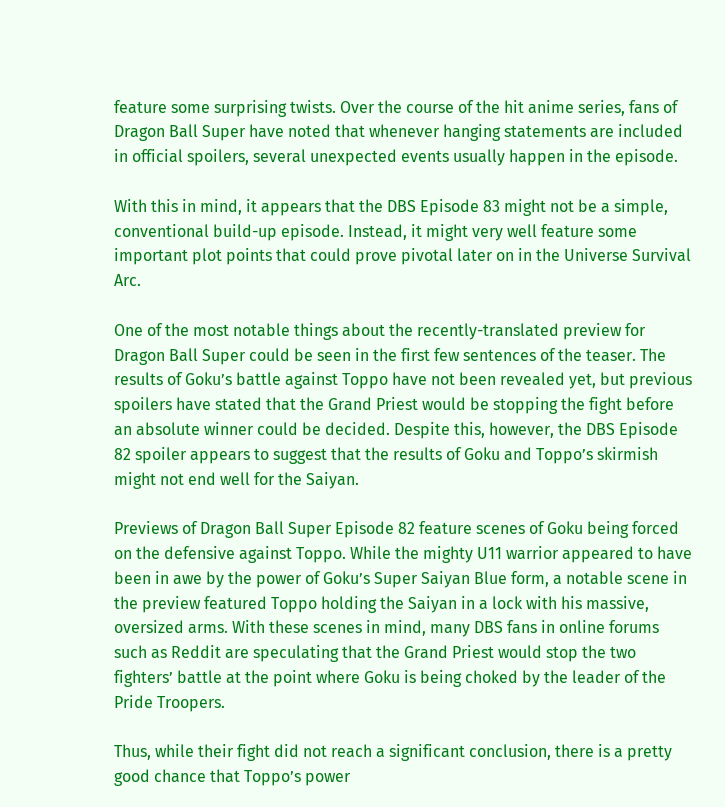feature some surprising twists. Over the course of the hit anime series, fans of Dragon Ball Super have noted that whenever hanging statements are included in official spoilers, several unexpected events usually happen in the episode.

With this in mind, it appears that the DBS Episode 83 might not be a simple, conventional build-up episode. Instead, it might very well feature some important plot points that could prove pivotal later on in the Universe Survival Arc.

One of the most notable things about the recently-translated preview for Dragon Ball Super could be seen in the first few sentences of the teaser. The results of Goku’s battle against Toppo have not been revealed yet, but previous spoilers have stated that the Grand Priest would be stopping the fight before an absolute winner could be decided. Despite this, however, the DBS Episode 82 spoiler appears to suggest that the results of Goku and Toppo’s skirmish might not end well for the Saiyan.

Previews of Dragon Ball Super Episode 82 feature scenes of Goku being forced on the defensive against Toppo. While the mighty U11 warrior appeared to have been in awe by the power of Goku’s Super Saiyan Blue form, a notable scene in the preview featured Toppo holding the Saiyan in a lock with his massive, oversized arms. With these scenes in mind, many DBS fans in online forums such as Reddit are speculating that the Grand Priest would stop the two fighters’ battle at the point where Goku is being choked by the leader of the Pride Troopers.

Thus, while their fight did not reach a significant conclusion, there is a pretty good chance that Toppo’s power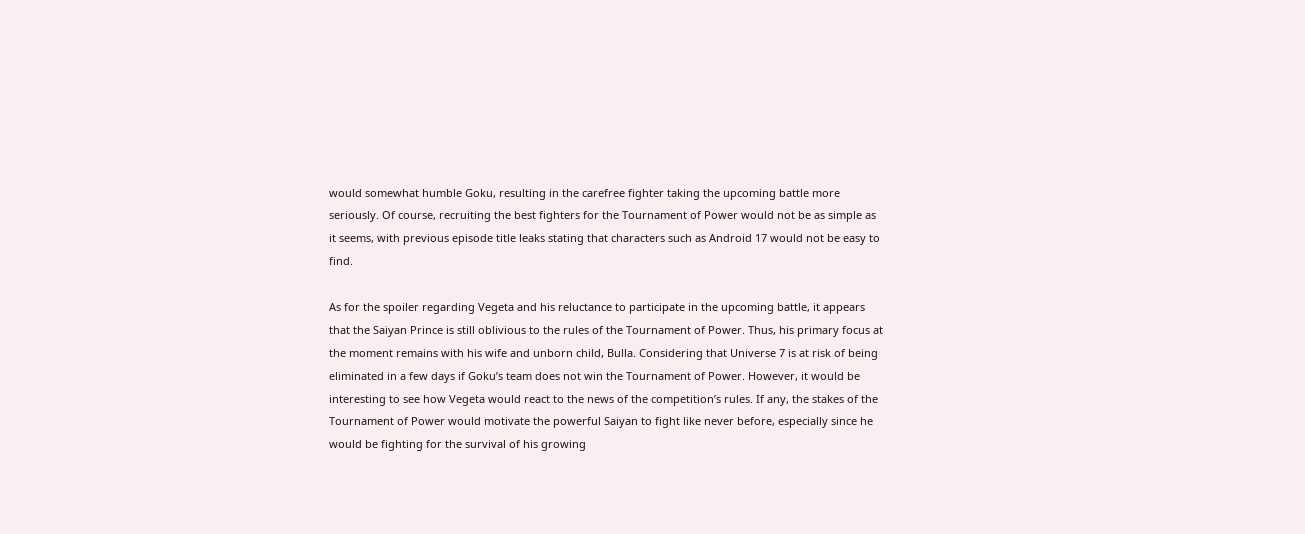would somewhat humble Goku, resulting in the carefree fighter taking the upcoming battle more seriously. Of course, recruiting the best fighters for the Tournament of Power would not be as simple as it seems, with previous episode title leaks stating that characters such as Android 17 would not be easy to find.

As for the spoiler regarding Vegeta and his reluctance to participate in the upcoming battle, it appears that the Saiyan Prince is still oblivious to the rules of the Tournament of Power. Thus, his primary focus at the moment remains with his wife and unborn child, Bulla. Considering that Universe 7 is at risk of being eliminated in a few days if Goku’s team does not win the Tournament of Power. However, it would be interesting to see how Vegeta would react to the news of the competition’s rules. If any, the stakes of the Tournament of Power would motivate the powerful Saiyan to fight like never before, especially since he would be fighting for the survival of his growing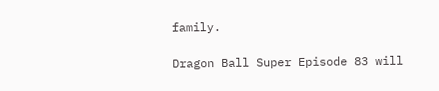family.

Dragon Ball Super Episode 83 will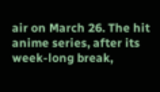air on March 26. The hit anime series, after its week-long break,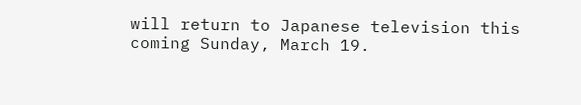will return to Japanese television this coming Sunday, March 19.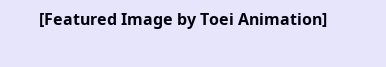[Featured Image by Toei Animation]